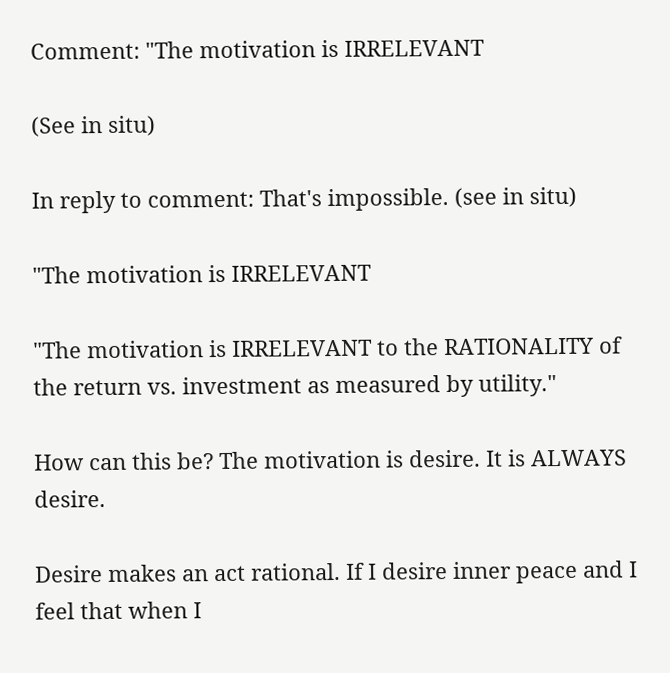Comment: "The motivation is IRRELEVANT

(See in situ)

In reply to comment: That's impossible. (see in situ)

"The motivation is IRRELEVANT

"The motivation is IRRELEVANT to the RATIONALITY of the return vs. investment as measured by utility."

How can this be? The motivation is desire. It is ALWAYS desire.

Desire makes an act rational. If I desire inner peace and I feel that when I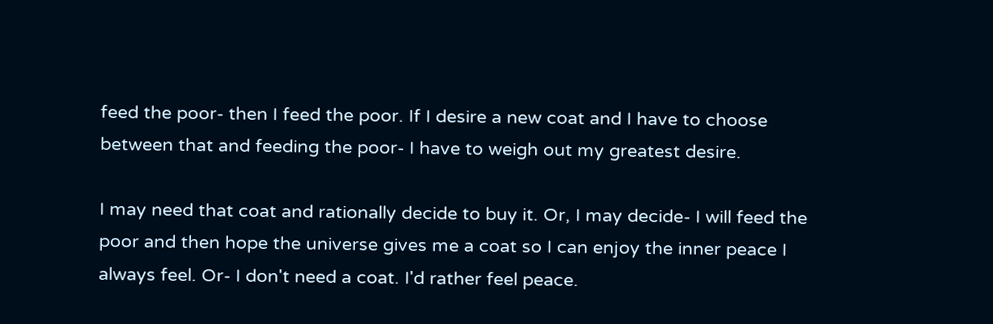feed the poor- then I feed the poor. If I desire a new coat and I have to choose between that and feeding the poor- I have to weigh out my greatest desire.

I may need that coat and rationally decide to buy it. Or, I may decide- I will feed the poor and then hope the universe gives me a coat so I can enjoy the inner peace I always feel. Or- I don't need a coat. I'd rather feel peace.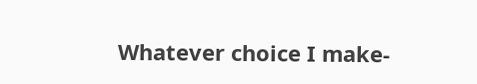Whatever choice I make-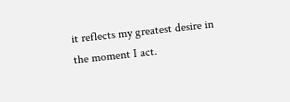it reflects my greatest desire in the moment I act.